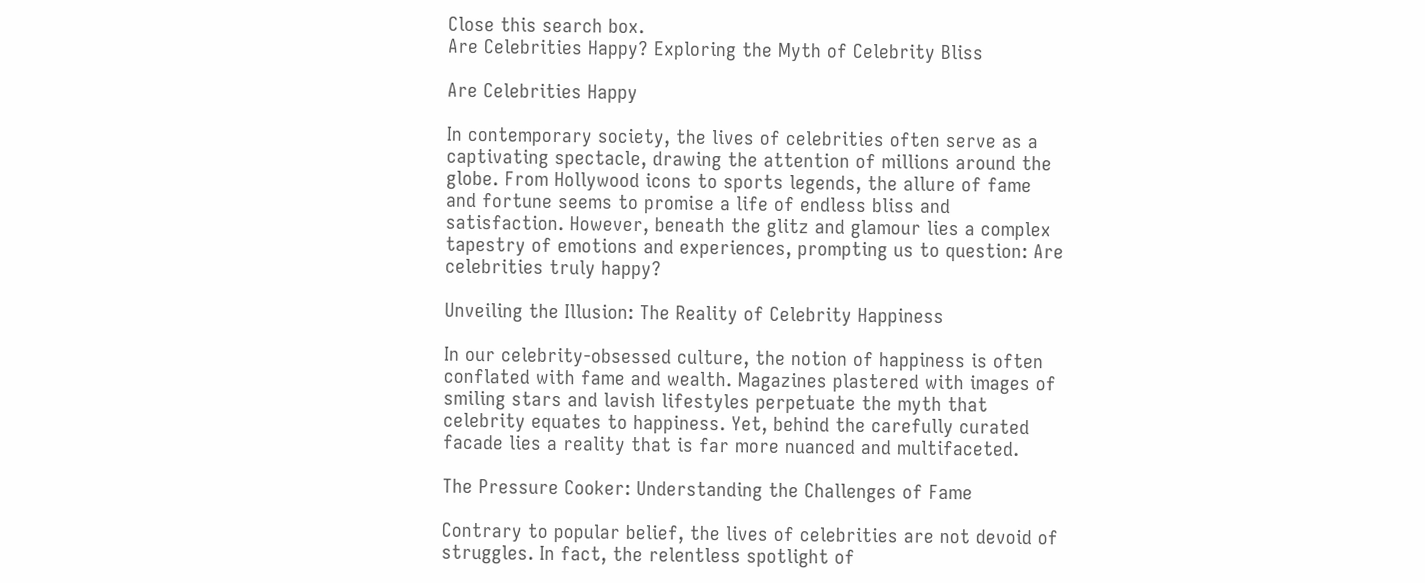Close this search box.
Are Celebrities Happy? Exploring the Myth of Celebrity Bliss

Are Celebrities Happy

In contemporary society, the lives of celebrities often serve as a captivating spectacle, drawing the attention of millions around the globe. From Hollywood icons to sports legends, the allure of fame and fortune seems to promise a life of endless bliss and satisfaction. However, beneath the glitz and glamour lies a complex tapestry of emotions and experiences, prompting us to question: Are celebrities truly happy?

Unveiling the Illusion: The Reality of Celebrity Happiness

In our celebrity-obsessed culture, the notion of happiness is often conflated with fame and wealth. Magazines plastered with images of smiling stars and lavish lifestyles perpetuate the myth that celebrity equates to happiness. Yet, behind the carefully curated facade lies a reality that is far more nuanced and multifaceted.

The Pressure Cooker: Understanding the Challenges of Fame

Contrary to popular belief, the lives of celebrities are not devoid of struggles. In fact, the relentless spotlight of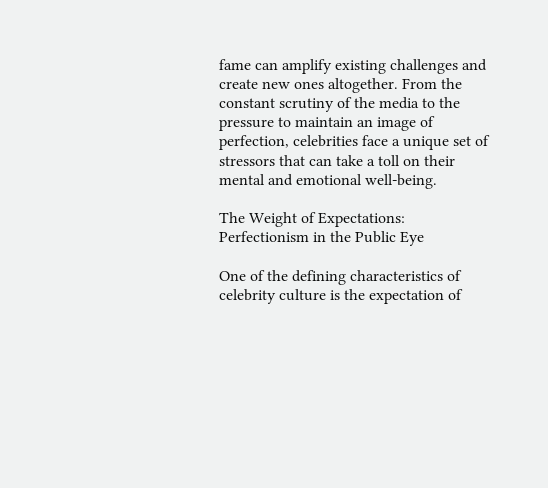fame can amplify existing challenges and create new ones altogether. From the constant scrutiny of the media to the pressure to maintain an image of perfection, celebrities face a unique set of stressors that can take a toll on their mental and emotional well-being.

The Weight of Expectations: Perfectionism in the Public Eye

One of the defining characteristics of celebrity culture is the expectation of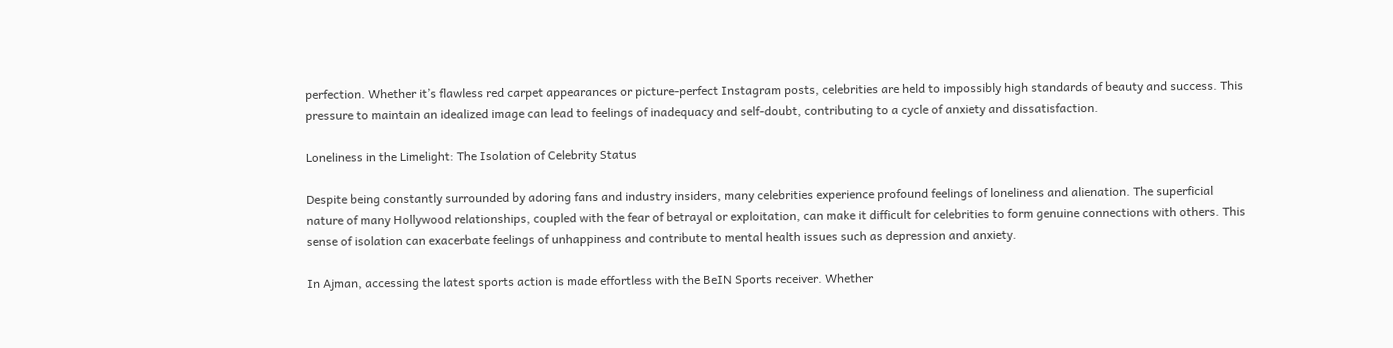perfection. Whether it’s flawless red carpet appearances or picture-perfect Instagram posts, celebrities are held to impossibly high standards of beauty and success. This pressure to maintain an idealized image can lead to feelings of inadequacy and self-doubt, contributing to a cycle of anxiety and dissatisfaction.

Loneliness in the Limelight: The Isolation of Celebrity Status

Despite being constantly surrounded by adoring fans and industry insiders, many celebrities experience profound feelings of loneliness and alienation. The superficial nature of many Hollywood relationships, coupled with the fear of betrayal or exploitation, can make it difficult for celebrities to form genuine connections with others. This sense of isolation can exacerbate feelings of unhappiness and contribute to mental health issues such as depression and anxiety.

In Ajman, accessing the latest sports action is made effortless with the BeIN Sports receiver. Whether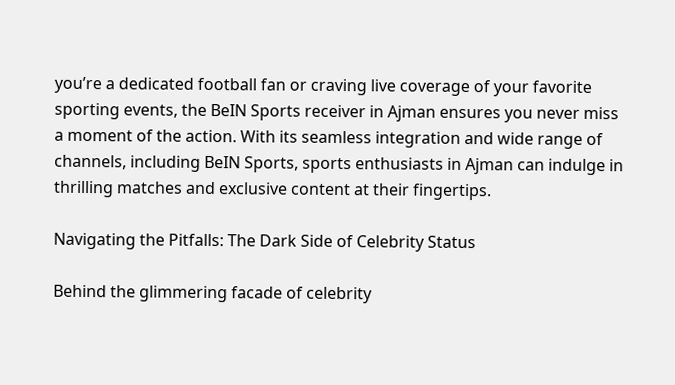you’re a dedicated football fan or craving live coverage of your favorite sporting events, the BeIN Sports receiver in Ajman ensures you never miss a moment of the action. With its seamless integration and wide range of channels, including BeIN Sports, sports enthusiasts in Ajman can indulge in thrilling matches and exclusive content at their fingertips.

Navigating the Pitfalls: The Dark Side of Celebrity Status

Behind the glimmering facade of celebrity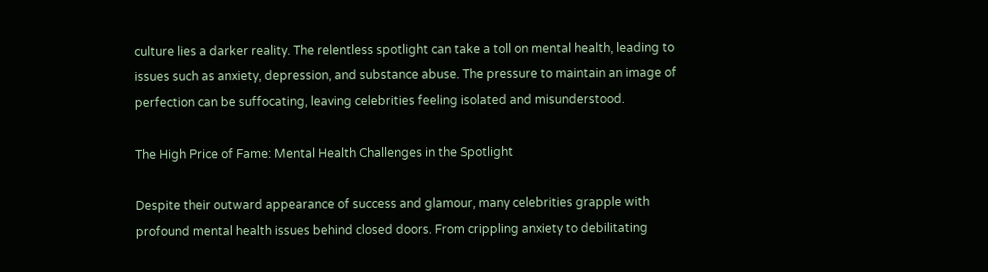culture lies a darker reality. The relentless spotlight can take a toll on mental health, leading to issues such as anxiety, depression, and substance abuse. The pressure to maintain an image of perfection can be suffocating, leaving celebrities feeling isolated and misunderstood.

The High Price of Fame: Mental Health Challenges in the Spotlight

Despite their outward appearance of success and glamour, many celebrities grapple with profound mental health issues behind closed doors. From crippling anxiety to debilitating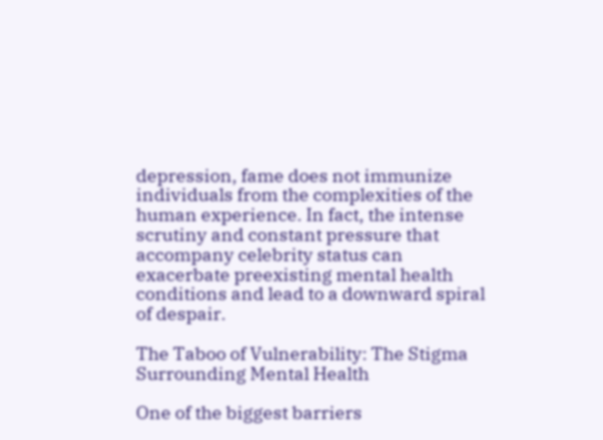depression, fame does not immunize individuals from the complexities of the human experience. In fact, the intense scrutiny and constant pressure that accompany celebrity status can exacerbate preexisting mental health conditions and lead to a downward spiral of despair.

The Taboo of Vulnerability: The Stigma Surrounding Mental Health

One of the biggest barriers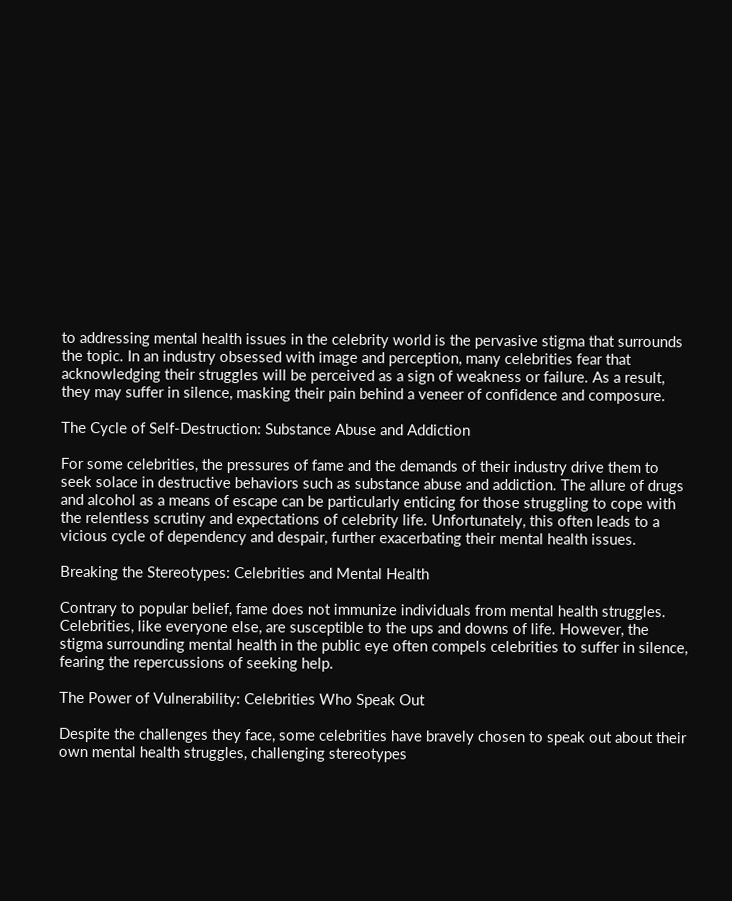to addressing mental health issues in the celebrity world is the pervasive stigma that surrounds the topic. In an industry obsessed with image and perception, many celebrities fear that acknowledging their struggles will be perceived as a sign of weakness or failure. As a result, they may suffer in silence, masking their pain behind a veneer of confidence and composure.

The Cycle of Self-Destruction: Substance Abuse and Addiction

For some celebrities, the pressures of fame and the demands of their industry drive them to seek solace in destructive behaviors such as substance abuse and addiction. The allure of drugs and alcohol as a means of escape can be particularly enticing for those struggling to cope with the relentless scrutiny and expectations of celebrity life. Unfortunately, this often leads to a vicious cycle of dependency and despair, further exacerbating their mental health issues.

Breaking the Stereotypes: Celebrities and Mental Health

Contrary to popular belief, fame does not immunize individuals from mental health struggles. Celebrities, like everyone else, are susceptible to the ups and downs of life. However, the stigma surrounding mental health in the public eye often compels celebrities to suffer in silence, fearing the repercussions of seeking help.

The Power of Vulnerability: Celebrities Who Speak Out

Despite the challenges they face, some celebrities have bravely chosen to speak out about their own mental health struggles, challenging stereotypes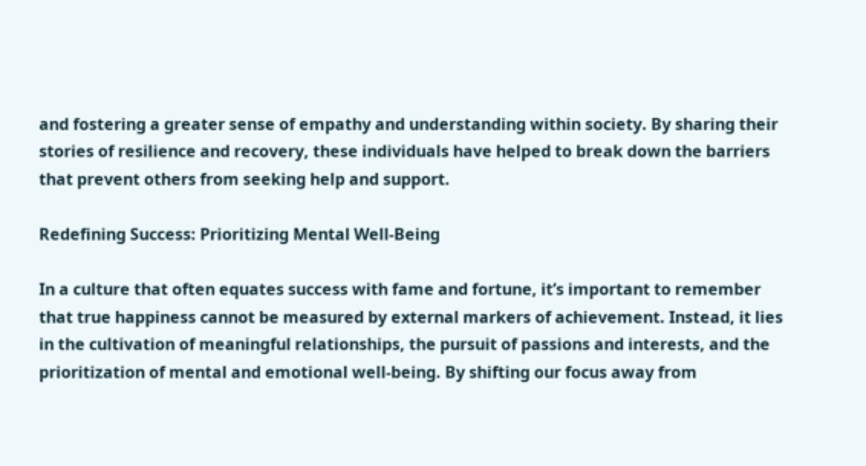and fostering a greater sense of empathy and understanding within society. By sharing their stories of resilience and recovery, these individuals have helped to break down the barriers that prevent others from seeking help and support.

Redefining Success: Prioritizing Mental Well-Being

In a culture that often equates success with fame and fortune, it’s important to remember that true happiness cannot be measured by external markers of achievement. Instead, it lies in the cultivation of meaningful relationships, the pursuit of passions and interests, and the prioritization of mental and emotional well-being. By shifting our focus away from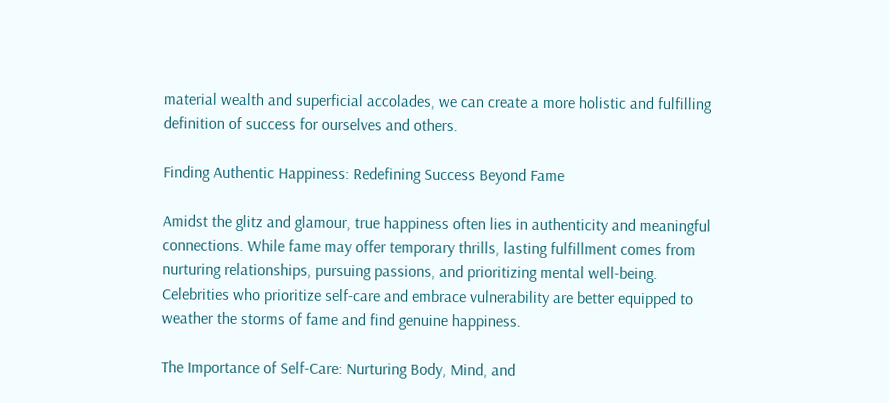material wealth and superficial accolades, we can create a more holistic and fulfilling definition of success for ourselves and others.

Finding Authentic Happiness: Redefining Success Beyond Fame

Amidst the glitz and glamour, true happiness often lies in authenticity and meaningful connections. While fame may offer temporary thrills, lasting fulfillment comes from nurturing relationships, pursuing passions, and prioritizing mental well-being. Celebrities who prioritize self-care and embrace vulnerability are better equipped to weather the storms of fame and find genuine happiness.

The Importance of Self-Care: Nurturing Body, Mind, and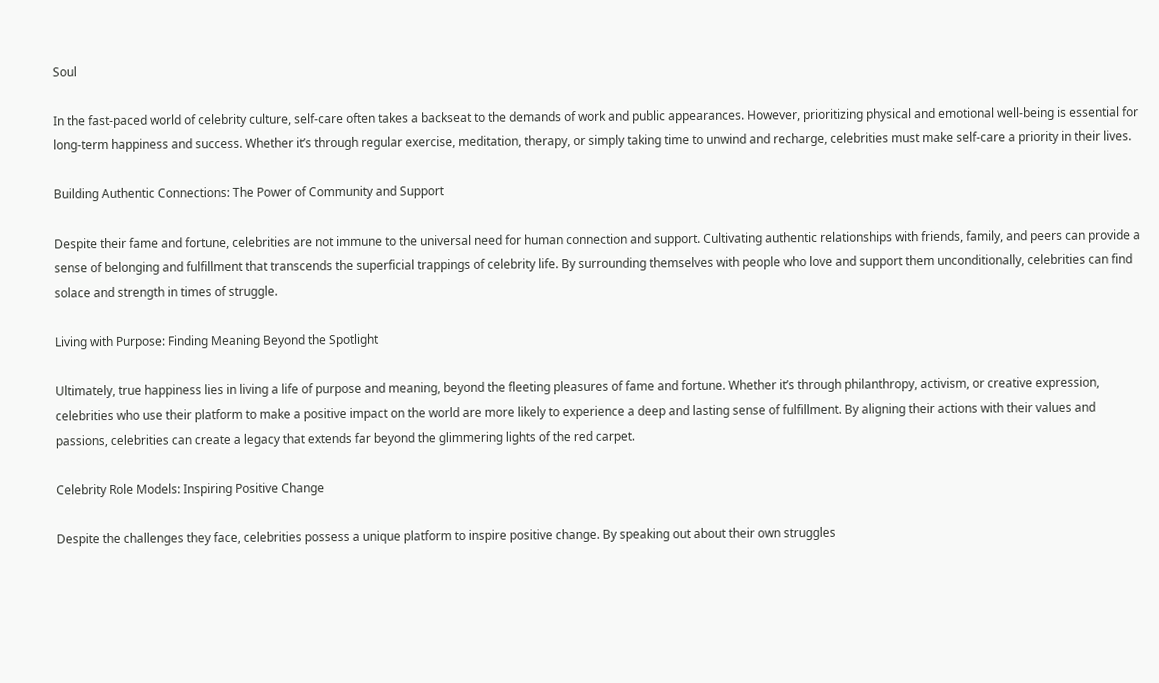Soul

In the fast-paced world of celebrity culture, self-care often takes a backseat to the demands of work and public appearances. However, prioritizing physical and emotional well-being is essential for long-term happiness and success. Whether it’s through regular exercise, meditation, therapy, or simply taking time to unwind and recharge, celebrities must make self-care a priority in their lives.

Building Authentic Connections: The Power of Community and Support

Despite their fame and fortune, celebrities are not immune to the universal need for human connection and support. Cultivating authentic relationships with friends, family, and peers can provide a sense of belonging and fulfillment that transcends the superficial trappings of celebrity life. By surrounding themselves with people who love and support them unconditionally, celebrities can find solace and strength in times of struggle.

Living with Purpose: Finding Meaning Beyond the Spotlight

Ultimately, true happiness lies in living a life of purpose and meaning, beyond the fleeting pleasures of fame and fortune. Whether it’s through philanthropy, activism, or creative expression, celebrities who use their platform to make a positive impact on the world are more likely to experience a deep and lasting sense of fulfillment. By aligning their actions with their values and passions, celebrities can create a legacy that extends far beyond the glimmering lights of the red carpet.

Celebrity Role Models: Inspiring Positive Change

Despite the challenges they face, celebrities possess a unique platform to inspire positive change. By speaking out about their own struggles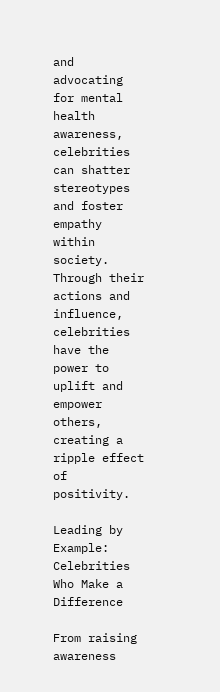and advocating for mental health awareness, celebrities can shatter stereotypes and foster empathy within society. Through their actions and influence, celebrities have the power to uplift and empower others, creating a ripple effect of positivity.

Leading by Example: Celebrities Who Make a Difference

From raising awareness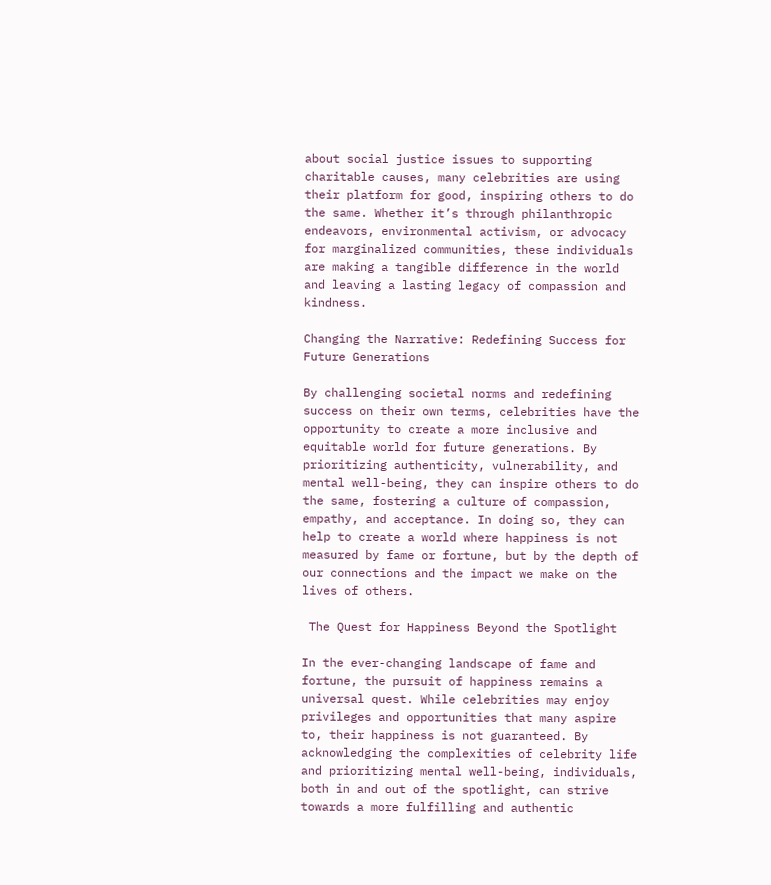about social justice issues to supporting charitable causes, many celebrities are using their platform for good, inspiring others to do the same. Whether it’s through philanthropic endeavors, environmental activism, or advocacy for marginalized communities, these individuals are making a tangible difference in the world and leaving a lasting legacy of compassion and kindness.

Changing the Narrative: Redefining Success for Future Generations

By challenging societal norms and redefining success on their own terms, celebrities have the opportunity to create a more inclusive and equitable world for future generations. By prioritizing authenticity, vulnerability, and mental well-being, they can inspire others to do the same, fostering a culture of compassion, empathy, and acceptance. In doing so, they can help to create a world where happiness is not measured by fame or fortune, but by the depth of our connections and the impact we make on the lives of others.

 The Quest for Happiness Beyond the Spotlight

In the ever-changing landscape of fame and fortune, the pursuit of happiness remains a universal quest. While celebrities may enjoy privileges and opportunities that many aspire to, their happiness is not guaranteed. By acknowledging the complexities of celebrity life and prioritizing mental well-being, individuals, both in and out of the spotlight, can strive towards a more fulfilling and authentic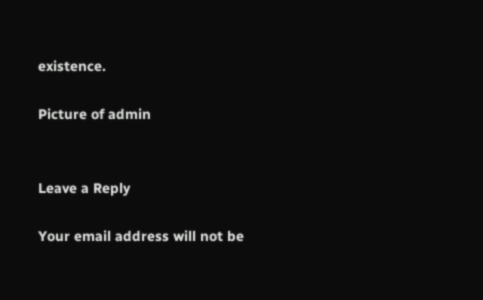existence.

Picture of admin


Leave a Reply

Your email address will not be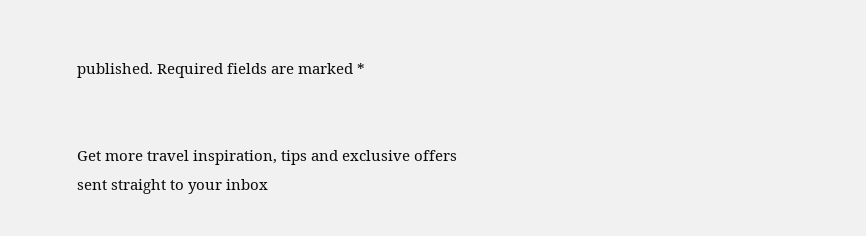published. Required fields are marked *


Get more travel inspiration, tips and exclusive offers sent straight to your inbox